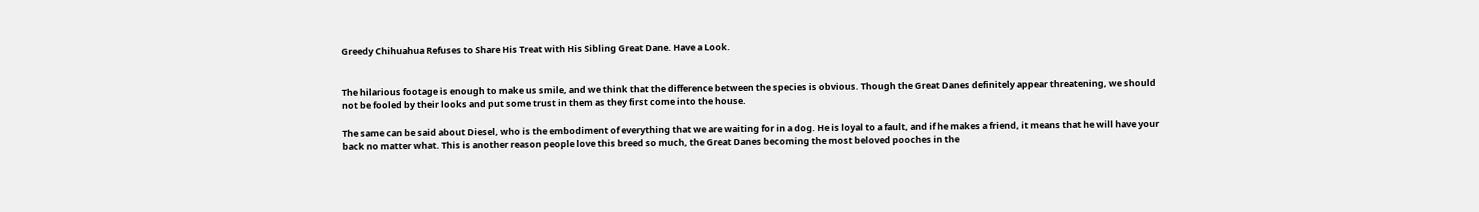Greedy Chihuahua Refuses to Share His Treat with His Sibling Great Dane. Have a Look.


The hilarious footage is enough to make us smile, and we think that the difference between the species is obvious. Though the Great Danes definitely appear threatening, we should not be fooled by their looks and put some trust in them as they first come into the house.

The same can be said about Diesel, who is the embodiment of everything that we are waiting for in a dog. He is loyal to a fault, and if he makes a friend, it means that he will have your back no matter what. This is another reason people love this breed so much, the Great Danes becoming the most beloved pooches in the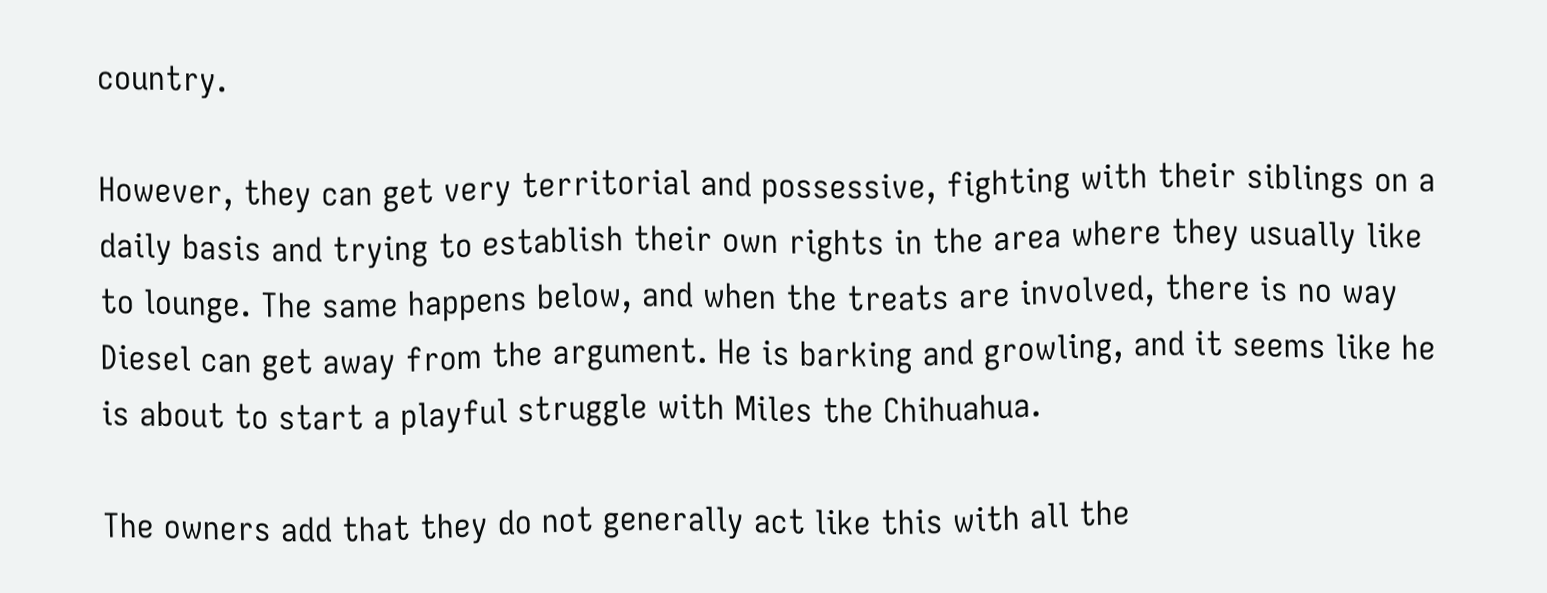country.

However, they can get very territorial and possessive, fighting with their siblings on a daily basis and trying to establish their own rights in the area where they usually like to lounge. The same happens below, and when the treats are involved, there is no way Diesel can get away from the argument. He is barking and growling, and it seems like he is about to start a playful struggle with Miles the Chihuahua.

The owners add that they do not generally act like this with all the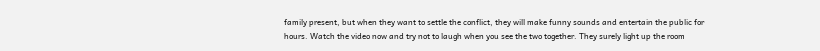family present, but when they want to settle the conflict, they will make funny sounds and entertain the public for hours. Watch the video now and try not to laugh when you see the two together. They surely light up the room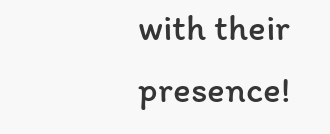with their presence!